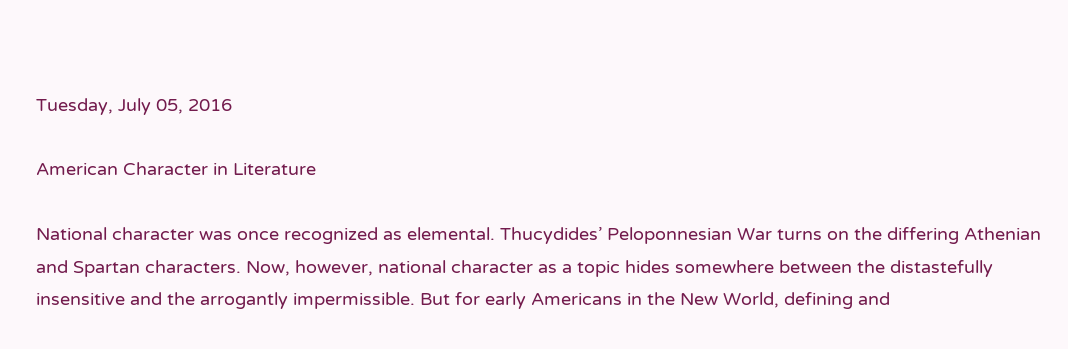Tuesday, July 05, 2016

American Character in Literature

National character was once recognized as elemental. Thucydides’ Peloponnesian War turns on the differing Athenian and Spartan characters. Now, however, national character as a topic hides somewhere between the distastefully insensitive and the arrogantly impermissible. But for early Americans in the New World, defining and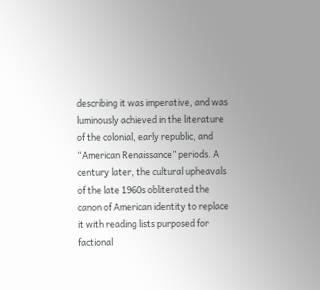describing it was imperative, and was luminously achieved in the literature of the colonial, early republic, and “American Renaissance” periods. A century later, the cultural upheavals of the late 1960s obliterated the canon of American identity to replace it with reading lists purposed for factional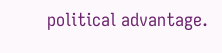political advantage.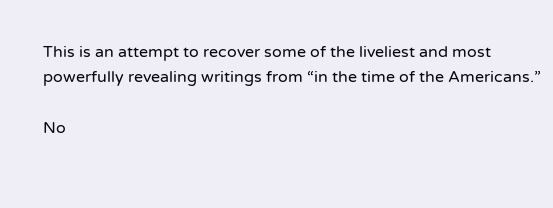This is an attempt to recover some of the liveliest and most powerfully revealing writings from “in the time of the Americans.”

No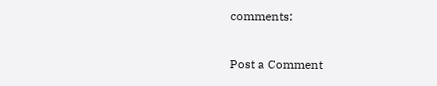comments:

Post a Comment